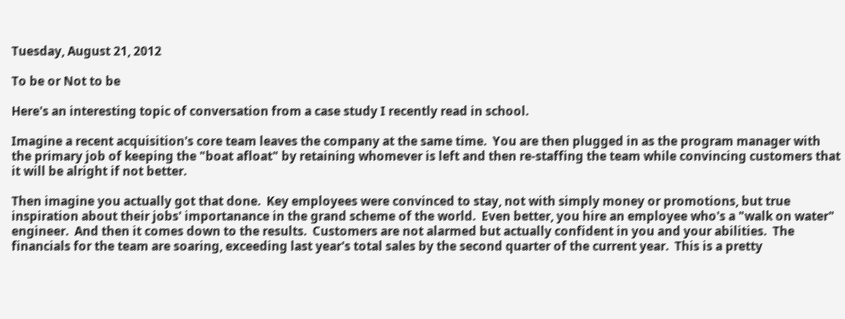Tuesday, August 21, 2012

To be or Not to be

Here's an interesting topic of conversation from a case study I recently read in school.

Imagine a recent acquisition's core team leaves the company at the same time.  You are then plugged in as the program manager with the primary job of keeping the "boat afloat" by retaining whomever is left and then re-staffing the team while convincing customers that it will be alright if not better.

Then imagine you actually got that done.  Key employees were convinced to stay, not with simply money or promotions, but true inspiration about their jobs' importanance in the grand scheme of the world.  Even better, you hire an employee who's a "walk on water" engineer.  And then it comes down to the results.  Customers are not alarmed but actually confident in you and your abilities.  The financials for the team are soaring, exceeding last year's total sales by the second quarter of the current year.  This is a pretty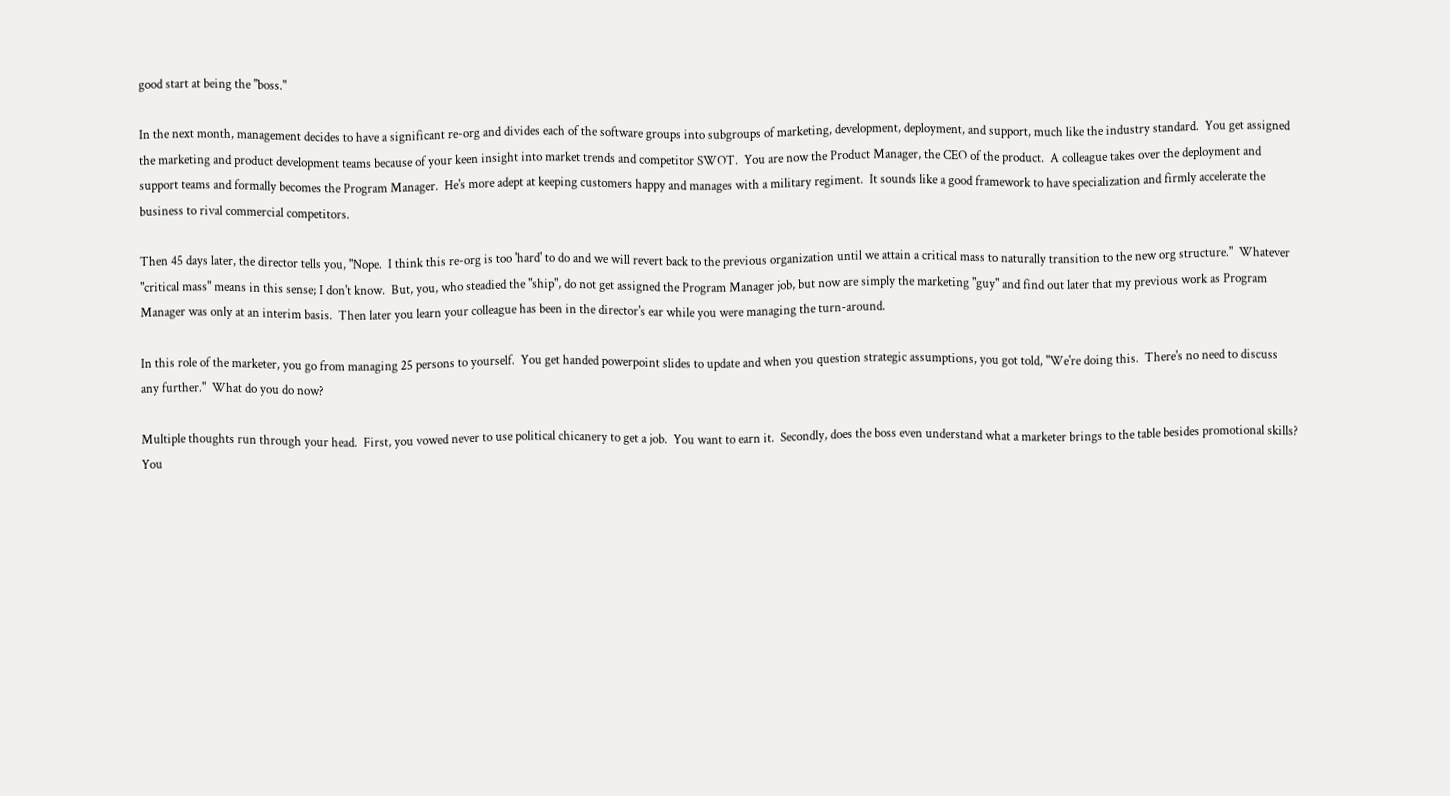good start at being the "boss."

In the next month, management decides to have a significant re-org and divides each of the software groups into subgroups of marketing, development, deployment, and support, much like the industry standard.  You get assigned the marketing and product development teams because of your keen insight into market trends and competitor SWOT.  You are now the Product Manager, the CEO of the product.  A colleague takes over the deployment and support teams and formally becomes the Program Manager.  He's more adept at keeping customers happy and manages with a military regiment.  It sounds like a good framework to have specialization and firmly accelerate the business to rival commercial competitors.

Then 45 days later, the director tells you, "Nope.  I think this re-org is too 'hard' to do and we will revert back to the previous organization until we attain a critical mass to naturally transition to the new org structure."  Whatever "critical mass" means in this sense; I don't know.  But, you, who steadied the "ship", do not get assigned the Program Manager job, but now are simply the marketing "guy" and find out later that my previous work as Program Manager was only at an interim basis.  Then later you learn your colleague has been in the director's ear while you were managing the turn-around.

In this role of the marketer, you go from managing 25 persons to yourself.  You get handed powerpoint slides to update and when you question strategic assumptions, you got told, "We're doing this.  There's no need to discuss any further."  What do you do now?

Multiple thoughts run through your head.  First, you vowed never to use political chicanery to get a job.  You want to earn it.  Secondly, does the boss even understand what a marketer brings to the table besides promotional skills?  You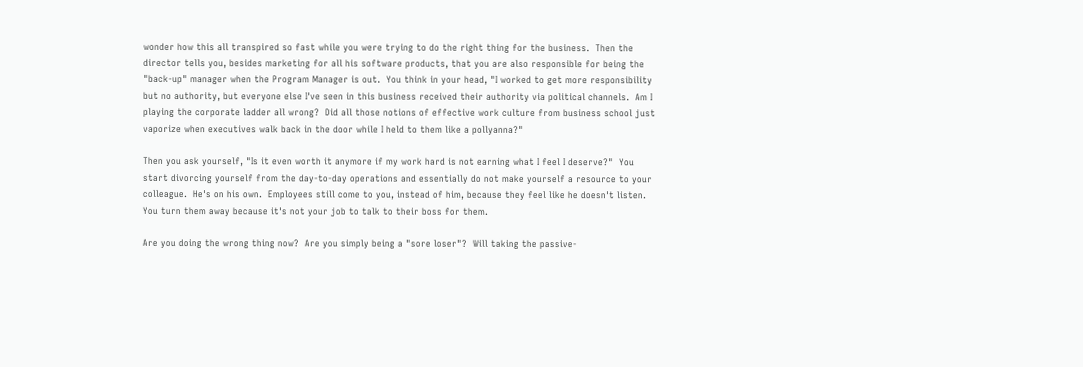wonder how this all transpired so fast while you were trying to do the right thing for the business.  Then the director tells you, besides marketing for all his software products, that you are also responsible for being the "back-up" manager when the Program Manager is out.  You think in your head, "I worked to get more responsibility but no authority, but everyone else I've seen in this business received their authority via political channels.  Am I playing the corporate ladder all wrong?  Did all those notions of effective work culture from business school just vaporize when executives walk back in the door while I held to them like a pollyanna?"

Then you ask yourself, "Is it even worth it anymore if my work hard is not earning what I feel I deserve?"  You start divorcing yourself from the day-to-day operations and essentially do not make yourself a resource to your colleague.  He's on his own.  Employees still come to you, instead of him, because they feel like he doesn't listen.  You turn them away because it's not your job to talk to their boss for them.

Are you doing the wrong thing now?  Are you simply being a "sore loser"?  Will taking the passive-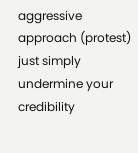aggressive approach (protest) just simply undermine your credibility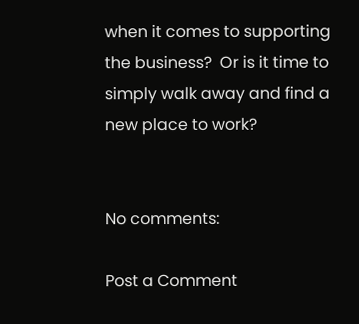when it comes to supporting the business?  Or is it time to simply walk away and find a new place to work?


No comments:

Post a Comment